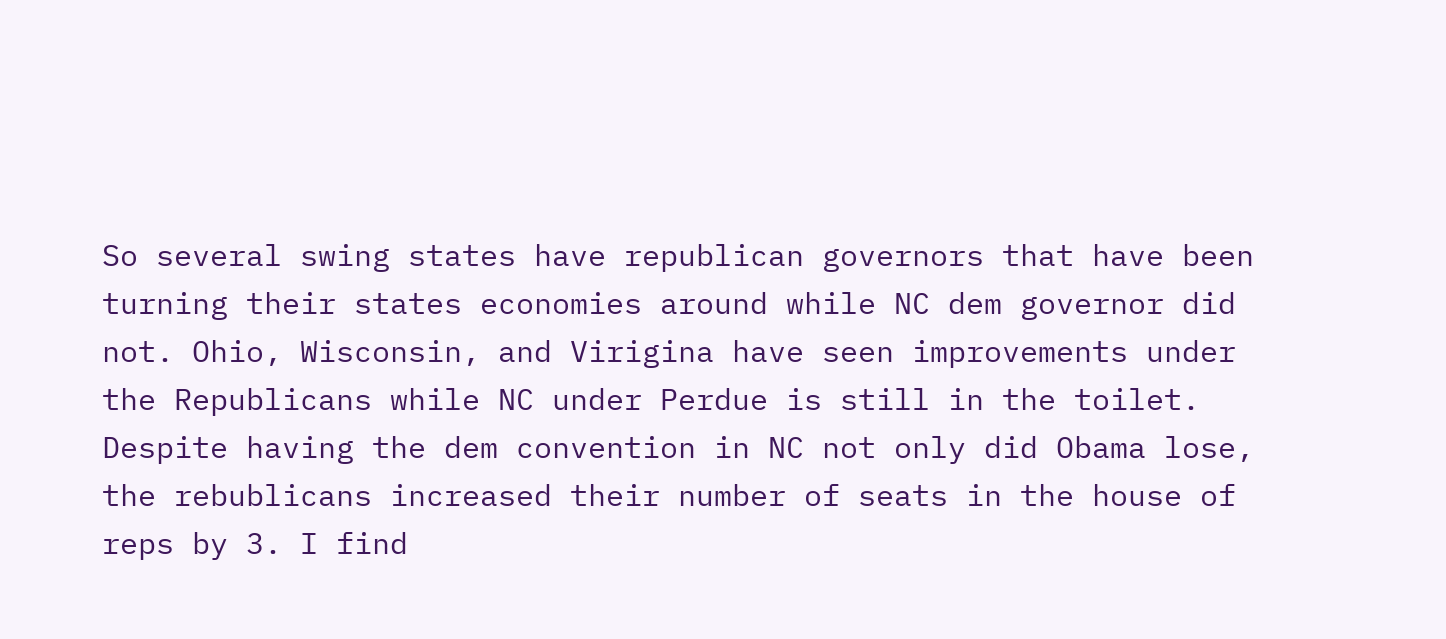So several swing states have republican governors that have been turning their states economies around while NC dem governor did not. Ohio, Wisconsin, and Virigina have seen improvements under the Republicans while NC under Perdue is still in the toilet.
Despite having the dem convention in NC not only did Obama lose, the rebublicans increased their number of seats in the house of reps by 3. I find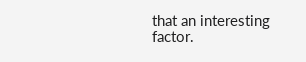that an interesting factor.